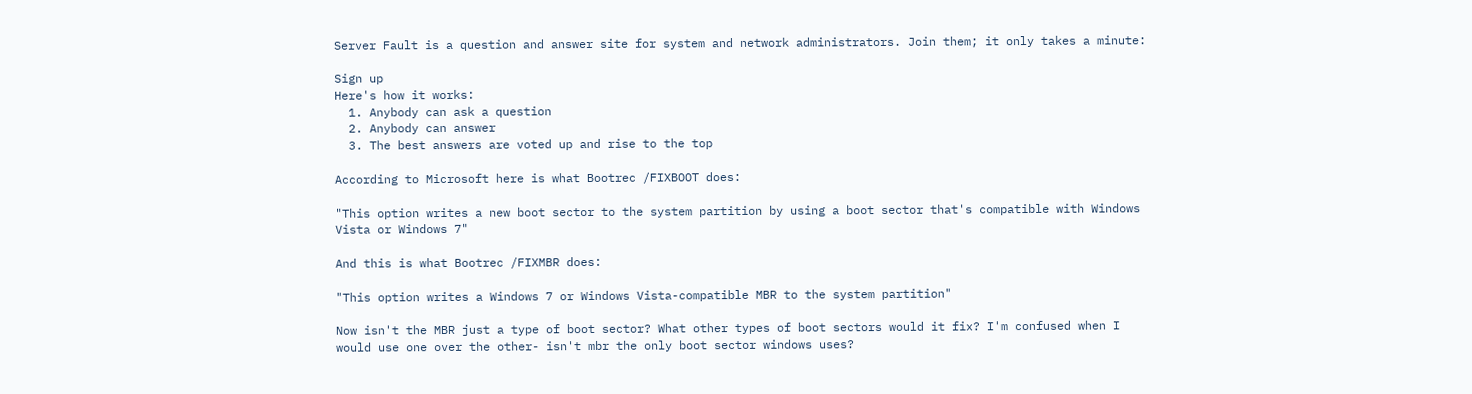Server Fault is a question and answer site for system and network administrators. Join them; it only takes a minute:

Sign up
Here's how it works:
  1. Anybody can ask a question
  2. Anybody can answer
  3. The best answers are voted up and rise to the top

According to Microsoft here is what Bootrec /FIXBOOT does:

"This option writes a new boot sector to the system partition by using a boot sector that's compatible with Windows Vista or Windows 7"

And this is what Bootrec /FIXMBR does:

"This option writes a Windows 7 or Windows Vista-compatible MBR to the system partition"

Now isn't the MBR just a type of boot sector? What other types of boot sectors would it fix? I'm confused when I would use one over the other- isn't mbr the only boot sector windows uses?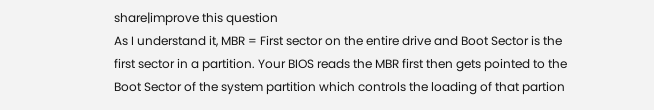share|improve this question
As I understand it, MBR = First sector on the entire drive and Boot Sector is the first sector in a partition. Your BIOS reads the MBR first then gets pointed to the Boot Sector of the system partition which controls the loading of that partion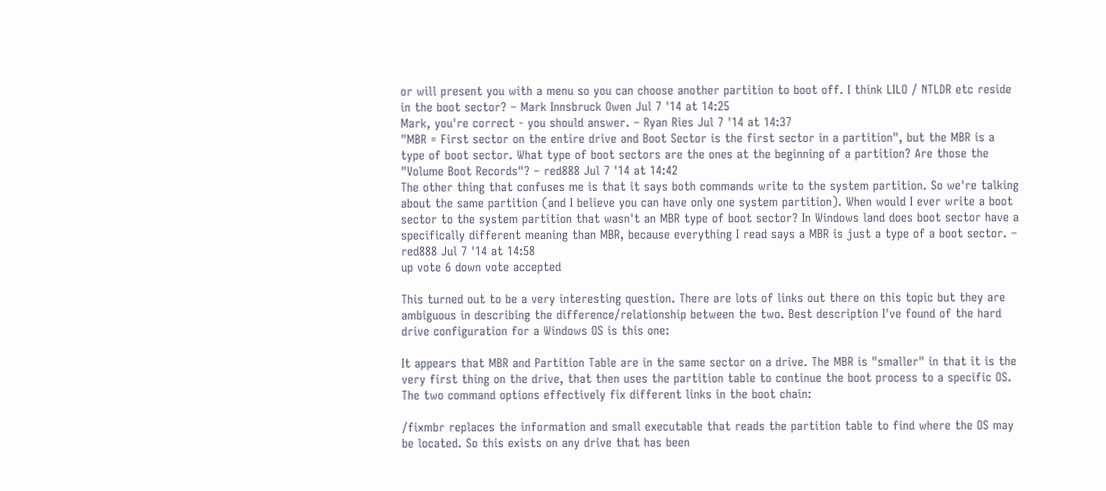or will present you with a menu so you can choose another partition to boot off. I think LILO / NTLDR etc reside in the boot sector? – Mark Innsbruck Owen Jul 7 '14 at 14:25
Mark, you're correct - you should answer. – Ryan Ries Jul 7 '14 at 14:37
"MBR = First sector on the entire drive and Boot Sector is the first sector in a partition", but the MBR is a type of boot sector. What type of boot sectors are the ones at the beginning of a partition? Are those the "Volume Boot Records"? – red888 Jul 7 '14 at 14:42
The other thing that confuses me is that it says both commands write to the system partition. So we're talking about the same partition (and I believe you can have only one system partition). When would I ever write a boot sector to the system partition that wasn't an MBR type of boot sector? In Windows land does boot sector have a specifically different meaning than MBR, because everything I read says a MBR is just a type of a boot sector. – red888 Jul 7 '14 at 14:58
up vote 6 down vote accepted

This turned out to be a very interesting question. There are lots of links out there on this topic but they are ambiguous in describing the difference/relationship between the two. Best description I've found of the hard drive configuration for a Windows OS is this one:

It appears that MBR and Partition Table are in the same sector on a drive. The MBR is "smaller" in that it is the very first thing on the drive, that then uses the partition table to continue the boot process to a specific OS. The two command options effectively fix different links in the boot chain:

/fixmbr replaces the information and small executable that reads the partition table to find where the OS may be located. So this exists on any drive that has been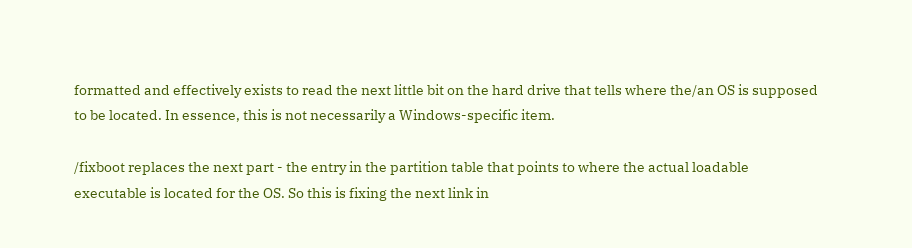formatted and effectively exists to read the next little bit on the hard drive that tells where the/an OS is supposed to be located. In essence, this is not necessarily a Windows-specific item.

/fixboot replaces the next part - the entry in the partition table that points to where the actual loadable executable is located for the OS. So this is fixing the next link in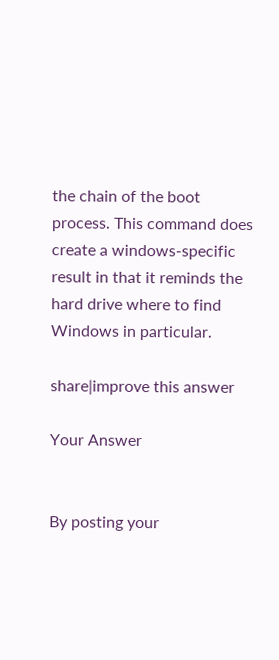the chain of the boot process. This command does create a windows-specific result in that it reminds the hard drive where to find Windows in particular.

share|improve this answer

Your Answer


By posting your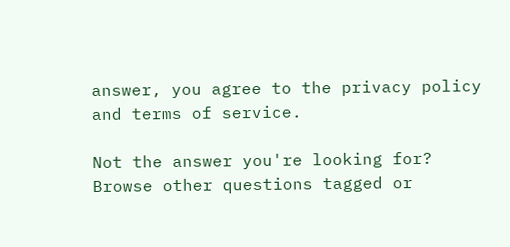answer, you agree to the privacy policy and terms of service.

Not the answer you're looking for? Browse other questions tagged or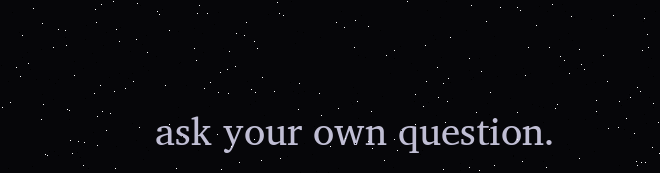ask your own question.